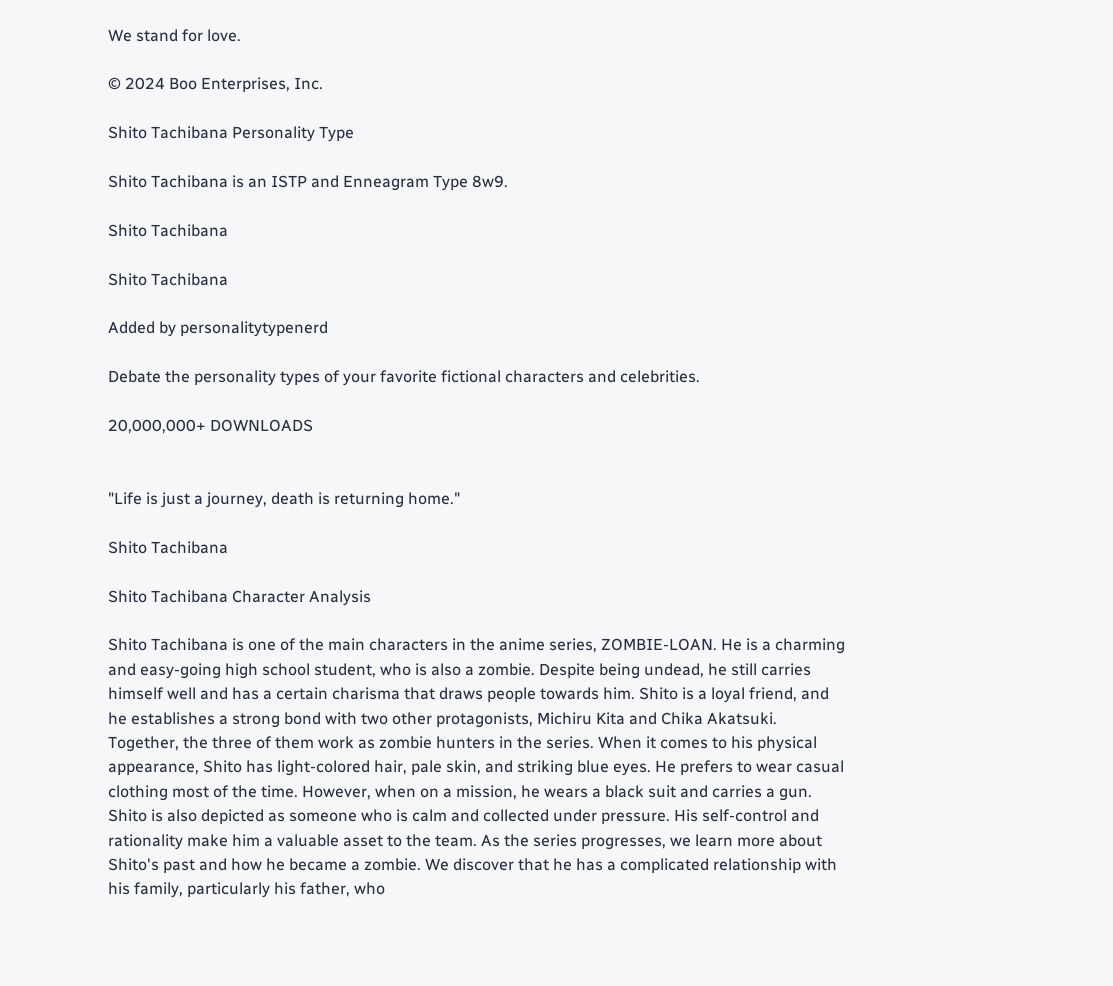We stand for love.

© 2024 Boo Enterprises, Inc.

Shito Tachibana Personality Type

Shito Tachibana is an ISTP and Enneagram Type 8w9.

Shito Tachibana

Shito Tachibana

Added by personalitytypenerd

Debate the personality types of your favorite fictional characters and celebrities.

20,000,000+ DOWNLOADS


"Life is just a journey, death is returning home."

Shito Tachibana

Shito Tachibana Character Analysis

Shito Tachibana is one of the main characters in the anime series, ZOMBIE-LOAN. He is a charming and easy-going high school student, who is also a zombie. Despite being undead, he still carries himself well and has a certain charisma that draws people towards him. Shito is a loyal friend, and he establishes a strong bond with two other protagonists, Michiru Kita and Chika Akatsuki. Together, the three of them work as zombie hunters in the series. When it comes to his physical appearance, Shito has light-colored hair, pale skin, and striking blue eyes. He prefers to wear casual clothing most of the time. However, when on a mission, he wears a black suit and carries a gun. Shito is also depicted as someone who is calm and collected under pressure. His self-control and rationality make him a valuable asset to the team. As the series progresses, we learn more about Shito's past and how he became a zombie. We discover that he has a complicated relationship with his family, particularly his father, who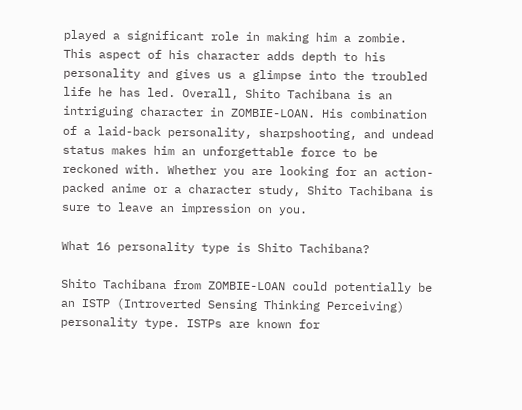played a significant role in making him a zombie. This aspect of his character adds depth to his personality and gives us a glimpse into the troubled life he has led. Overall, Shito Tachibana is an intriguing character in ZOMBIE-LOAN. His combination of a laid-back personality, sharpshooting, and undead status makes him an unforgettable force to be reckoned with. Whether you are looking for an action-packed anime or a character study, Shito Tachibana is sure to leave an impression on you.

What 16 personality type is Shito Tachibana?

Shito Tachibana from ZOMBIE-LOAN could potentially be an ISTP (Introverted Sensing Thinking Perceiving) personality type. ISTPs are known for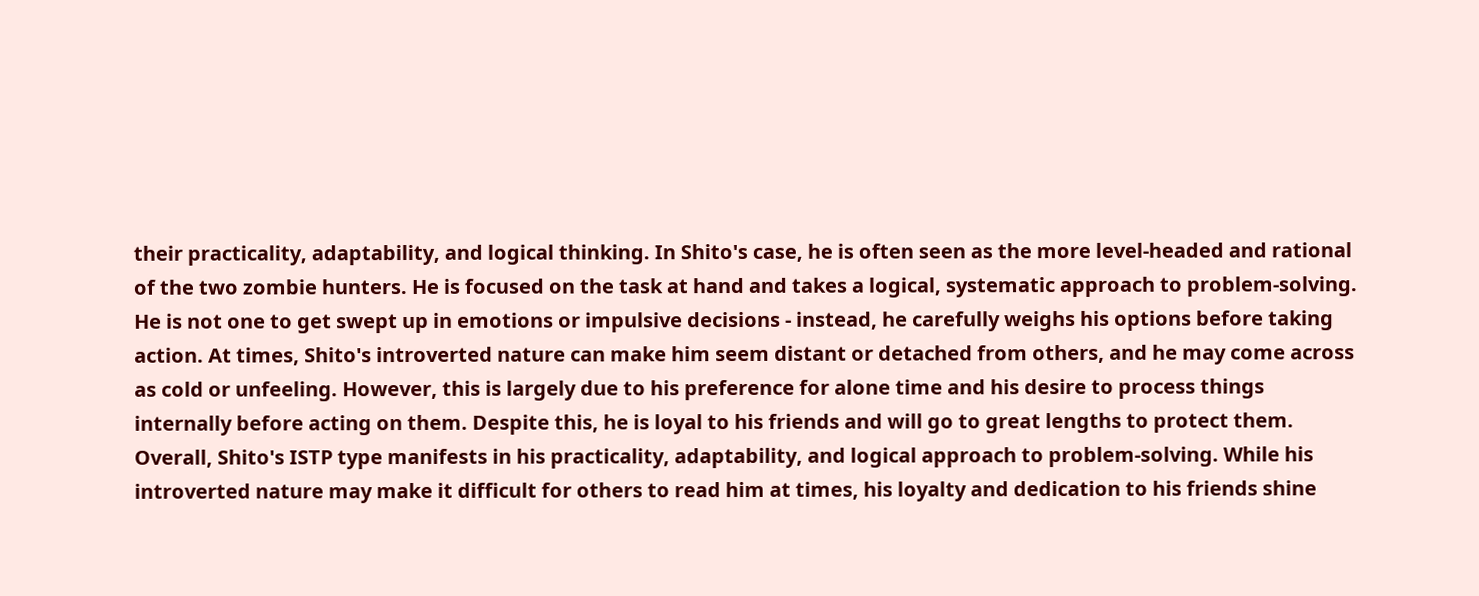their practicality, adaptability, and logical thinking. In Shito's case, he is often seen as the more level-headed and rational of the two zombie hunters. He is focused on the task at hand and takes a logical, systematic approach to problem-solving. He is not one to get swept up in emotions or impulsive decisions - instead, he carefully weighs his options before taking action. At times, Shito's introverted nature can make him seem distant or detached from others, and he may come across as cold or unfeeling. However, this is largely due to his preference for alone time and his desire to process things internally before acting on them. Despite this, he is loyal to his friends and will go to great lengths to protect them. Overall, Shito's ISTP type manifests in his practicality, adaptability, and logical approach to problem-solving. While his introverted nature may make it difficult for others to read him at times, his loyalty and dedication to his friends shine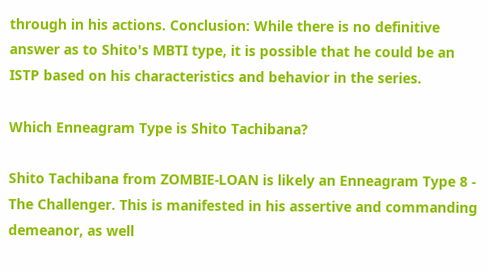through in his actions. Conclusion: While there is no definitive answer as to Shito's MBTI type, it is possible that he could be an ISTP based on his characteristics and behavior in the series.

Which Enneagram Type is Shito Tachibana?

Shito Tachibana from ZOMBIE-LOAN is likely an Enneagram Type 8 - The Challenger. This is manifested in his assertive and commanding demeanor, as well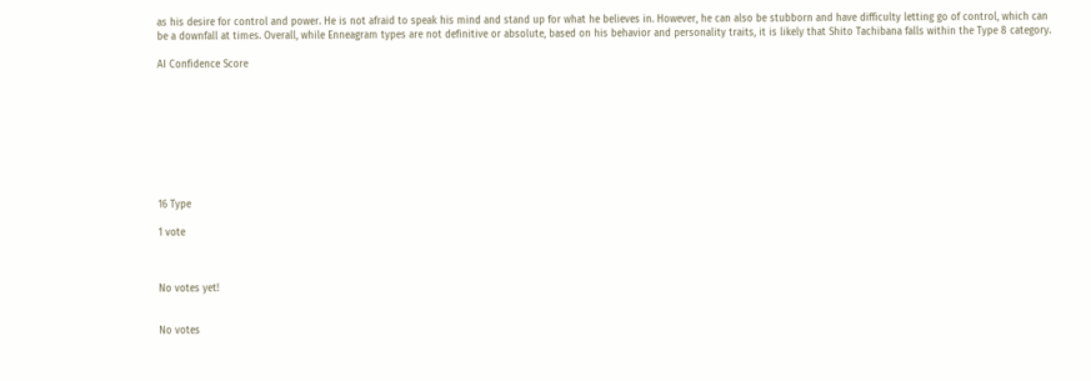as his desire for control and power. He is not afraid to speak his mind and stand up for what he believes in. However, he can also be stubborn and have difficulty letting go of control, which can be a downfall at times. Overall, while Enneagram types are not definitive or absolute, based on his behavior and personality traits, it is likely that Shito Tachibana falls within the Type 8 category.

AI Confidence Score









16 Type

1 vote



No votes yet!


No votes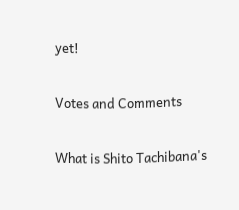yet!

Votes and Comments

What is Shito Tachibana's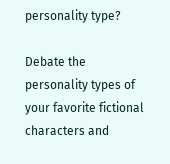personality type?

Debate the personality types of your favorite fictional characters and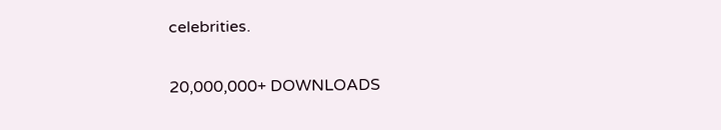celebrities.

20,000,000+ DOWNLOADS